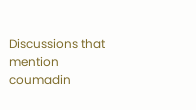Discussions that mention coumadin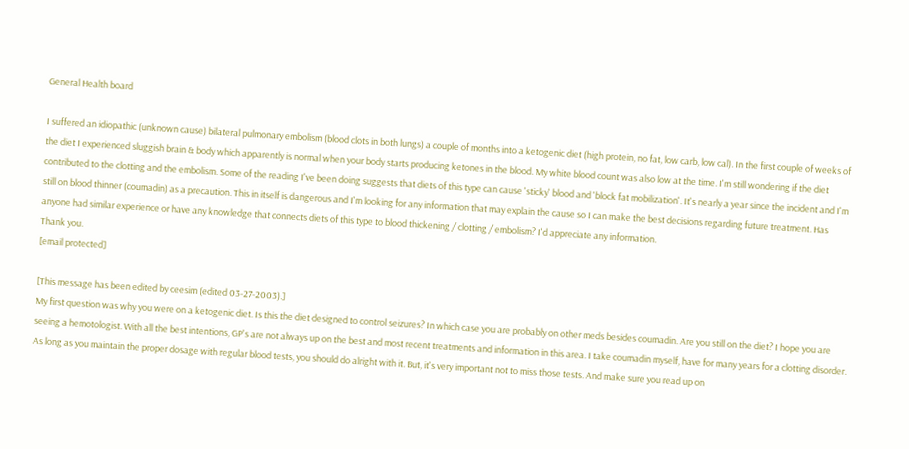General Health board

I suffered an idiopathic (unknown cause) bilateral pulmonary embolism (blood clots in both lungs) a couple of months into a ketogenic diet (high protein, no fat, low carb, low cal). In the first couple of weeks of the diet I experienced sluggish brain & body which apparently is normal when your body starts producing ketones in the blood. My white blood count was also low at the time. I'm still wondering if the diet contributed to the clotting and the embolism. Some of the reading I've been doing suggests that diets of this type can cause 'sticky' blood and 'block fat mobilization'. It's nearly a year since the incident and I'm still on blood thinner (coumadin) as a precaution. This in itself is dangerous and I'm looking for any information that may explain the cause so I can make the best decisions regarding future treatment. Has anyone had similar experience or have any knowledge that connects diets of this type to blood thickening / clotting / embolism? I'd appreciate any information.
Thank you.
[email protected]

[This message has been edited by ceesim (edited 03-27-2003).]
My first question was why you were on a ketogenic diet. Is this the diet designed to control seizures? In which case you are probably on other meds besides coumadin. Are you still on the diet? I hope you are seeing a hemotologist. With all the best intentions, GP's are not always up on the best and most recent treatments and information in this area. I take coumadin myself, have for many years for a clotting disorder. As long as you maintain the proper dosage with regular blood tests, you should do alright with it. But, it's very important not to miss those tests. And make sure you read up on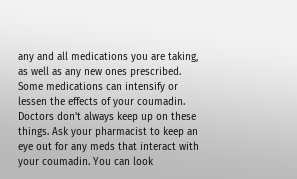any and all medications you are taking, as well as any new ones prescribed. Some medications can intensify or lessen the effects of your coumadin. Doctors don't always keep up on these things. Ask your pharmacist to keep an eye out for any meds that interact with your coumadin. You can look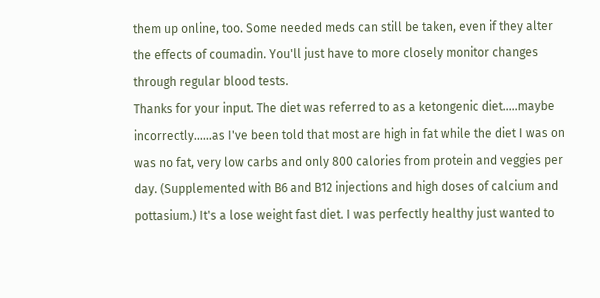them up online, too. Some needed meds can still be taken, even if they alter the effects of coumadin. You'll just have to more closely monitor changes through regular blood tests.
Thanks for your input. The diet was referred to as a ketongenic diet.....maybe incorrectly......as I've been told that most are high in fat while the diet I was on was no fat, very low carbs and only 800 calories from protein and veggies per day. (Supplemented with B6 and B12 injections and high doses of calcium and pottasium.) It's a lose weight fast diet. I was perfectly healthy just wanted to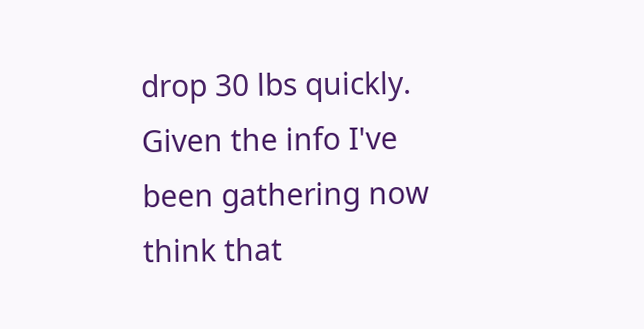drop 30 lbs quickly. Given the info I've been gathering now think that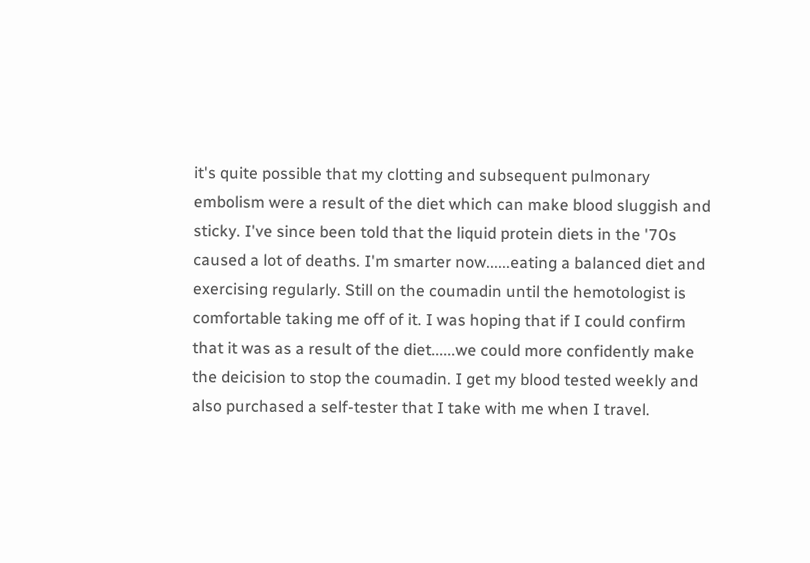it's quite possible that my clotting and subsequent pulmonary embolism were a result of the diet which can make blood sluggish and sticky. I've since been told that the liquid protein diets in the '70s caused a lot of deaths. I'm smarter now......eating a balanced diet and exercising regularly. Still on the coumadin until the hemotologist is comfortable taking me off of it. I was hoping that if I could confirm that it was as a result of the diet......we could more confidently make the deicision to stop the coumadin. I get my blood tested weekly and also purchased a self-tester that I take with me when I travel.